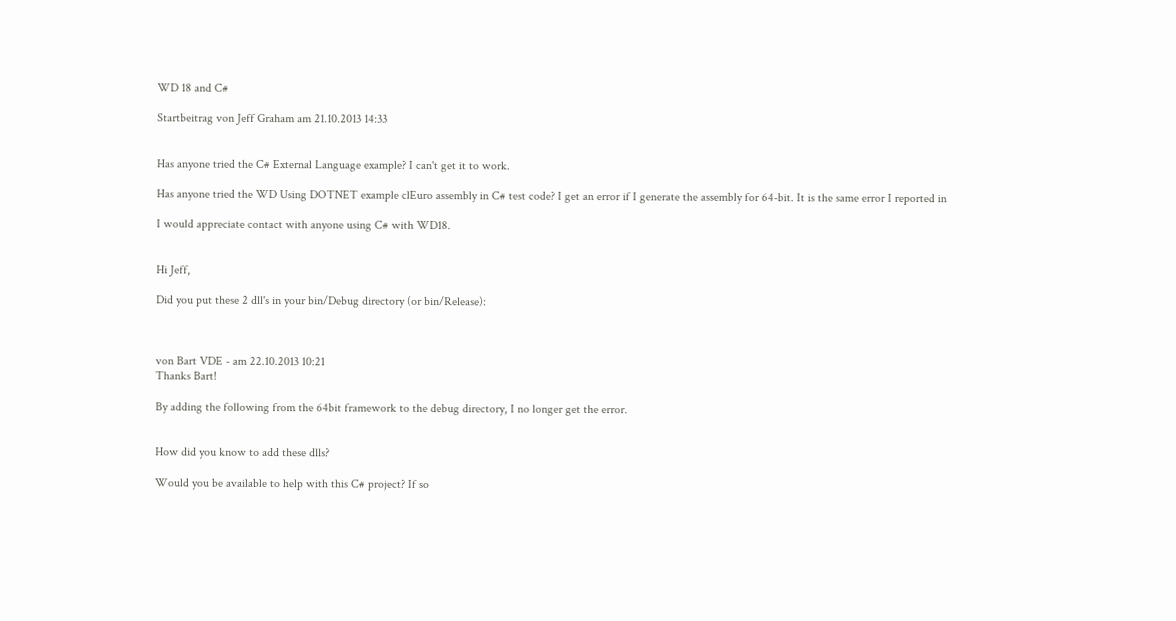WD 18 and C#

Startbeitrag von Jeff Graham am 21.10.2013 14:33


Has anyone tried the C# External Language example? I can't get it to work.

Has anyone tried the WD Using DOTNET example clEuro assembly in C# test code? I get an error if I generate the assembly for 64-bit. It is the same error I reported in

I would appreciate contact with anyone using C# with WD18.


Hi Jeff,

Did you put these 2 dll's in your bin/Debug directory (or bin/Release):



von Bart VDE - am 22.10.2013 10:21
Thanks Bart!

By adding the following from the 64bit framework to the debug directory, I no longer get the error.


How did you know to add these dlls?

Would you be available to help with this C# project? If so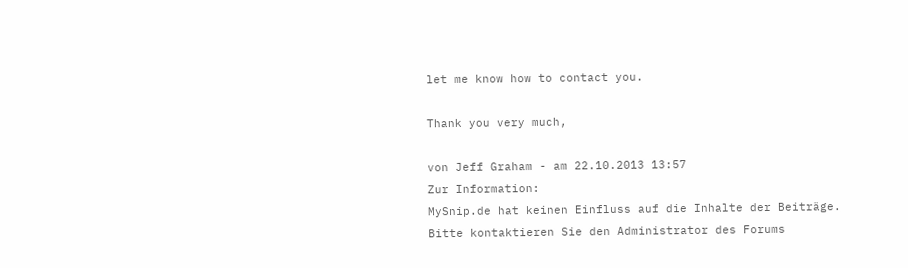let me know how to contact you.

Thank you very much,

von Jeff Graham - am 22.10.2013 13:57
Zur Information:
MySnip.de hat keinen Einfluss auf die Inhalte der Beiträge. Bitte kontaktieren Sie den Administrator des Forums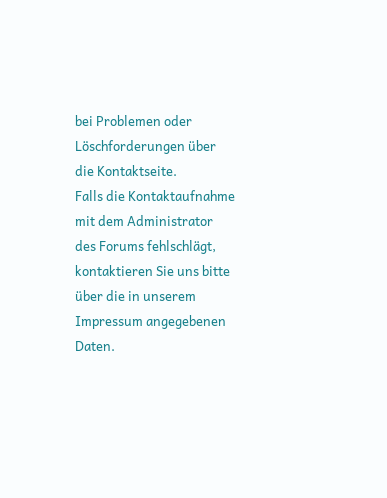bei Problemen oder Löschforderungen über die Kontaktseite.
Falls die Kontaktaufnahme mit dem Administrator des Forums fehlschlägt, kontaktieren Sie uns bitte über die in unserem Impressum angegebenen Daten.